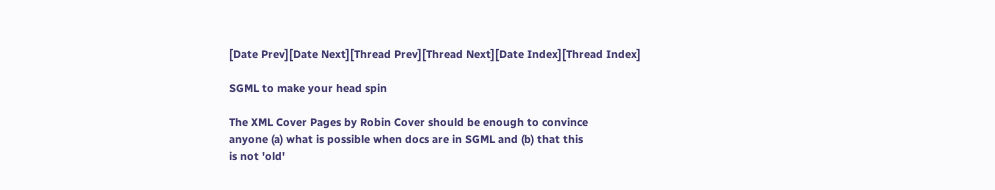[Date Prev][Date Next][Thread Prev][Thread Next][Date Index][Thread Index]

SGML to make your head spin

The XML Cover Pages by Robin Cover should be enough to convince
anyone (a) what is possible when docs are in SGML and (b) that this
is not 'old'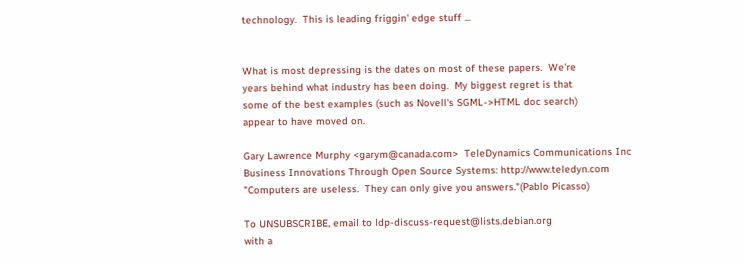technology.  This is leading friggin' edge stuff ...


What is most depressing is the dates on most of these papers.  We're
years behind what industry has been doing.  My biggest regret is that
some of the best examples (such as Novell's SGML->HTML doc search)
appear to have moved on.

Gary Lawrence Murphy <garym@canada.com>  TeleDynamics Communications Inc
Business Innovations Through Open Source Systems: http://www.teledyn.com
"Computers are useless.  They can only give you answers."(Pablo Picasso)

To UNSUBSCRIBE, email to ldp-discuss-request@lists.debian.org
with a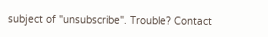subject of "unsubscribe". Trouble? Contact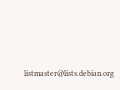listmaster@lists.debian.org